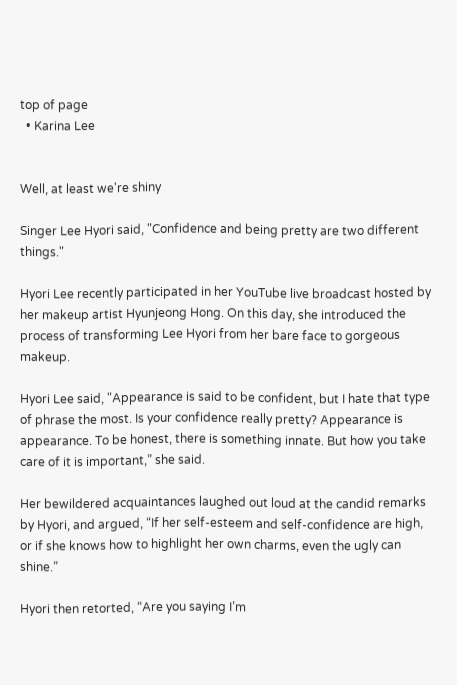top of page
  • Karina Lee


Well, at least we're shiny

Singer Lee Hyori said, "Confidence and being pretty are two different things."

Hyori Lee recently participated in her YouTube live broadcast hosted by her makeup artist Hyunjeong Hong. On this day, she introduced the process of transforming Lee Hyori from her bare face to gorgeous makeup.

Hyori Lee said, "Appearance is said to be confident, but I hate that type of phrase the most. Is your confidence really pretty? Appearance is appearance. To be honest, there is something innate. But how you take care of it is important,” she said.

Her bewildered acquaintances laughed out loud at the candid remarks by Hyori, and argued, “If her self-esteem and self-confidence are high, or if she knows how to highlight her own charms, even the ugly can shine.”

Hyori then retorted, “Are you saying I’m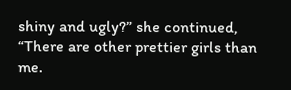shiny and ugly?” she continued, “There are other prettier girls than me.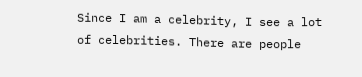Since I am a celebrity, I see a lot of celebrities. There are people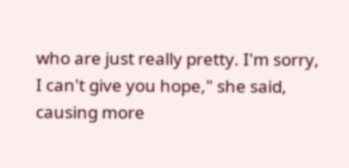who are just really pretty. I'm sorry, I can't give you hope," she said, causing more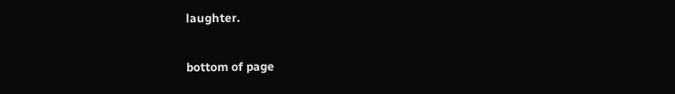laughter.

bottom of page